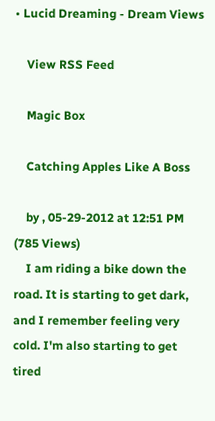• Lucid Dreaming - Dream Views

    View RSS Feed

    Magic Box

    Catching Apples Like A Boss

    by , 05-29-2012 at 12:51 PM (785 Views)
    I am riding a bike down the road. It is starting to get dark, and I remember feeling very cold. I'm also starting to get tired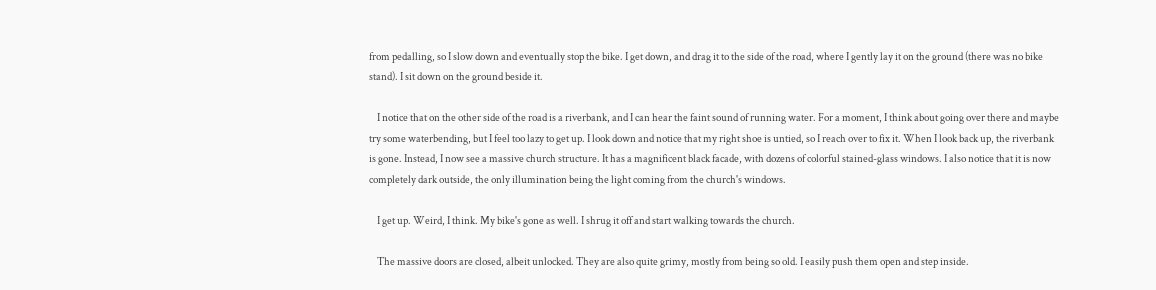from pedalling, so I slow down and eventually stop the bike. I get down, and drag it to the side of the road, where I gently lay it on the ground (there was no bike stand). I sit down on the ground beside it.

    I notice that on the other side of the road is a riverbank, and I can hear the faint sound of running water. For a moment, I think about going over there and maybe try some waterbending, but I feel too lazy to get up. I look down and notice that my right shoe is untied, so I reach over to fix it. When I look back up, the riverbank is gone. Instead, I now see a massive church structure. It has a magnificent black facade, with dozens of colorful stained-glass windows. I also notice that it is now completely dark outside, the only illumination being the light coming from the church's windows.

    I get up. Weird, I think. My bike's gone as well. I shrug it off and start walking towards the church.

    The massive doors are closed, albeit unlocked. They are also quite grimy, mostly from being so old. I easily push them open and step inside.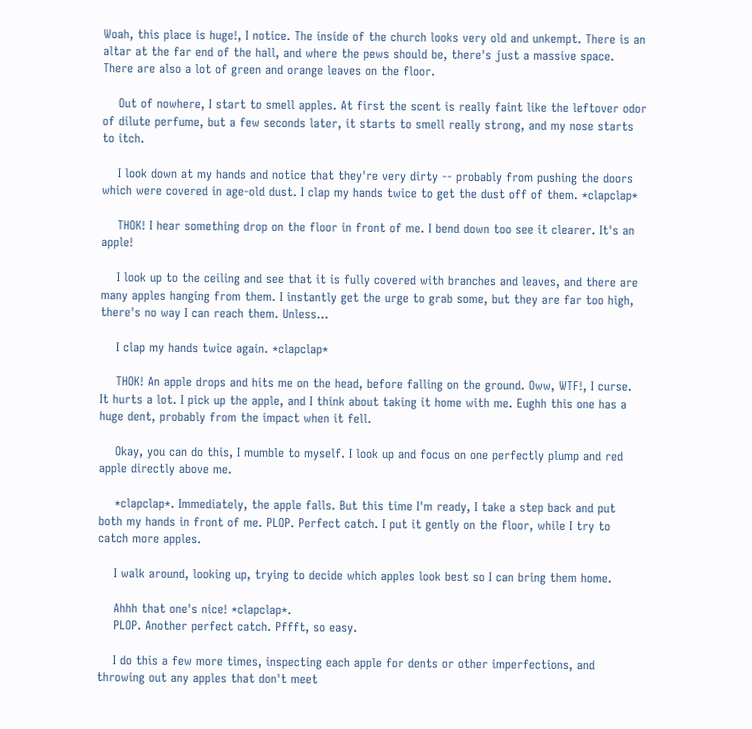Woah, this place is huge!, I notice. The inside of the church looks very old and unkempt. There is an altar at the far end of the hall, and where the pews should be, there's just a massive space. There are also a lot of green and orange leaves on the floor.

    Out of nowhere, I start to smell apples. At first the scent is really faint like the leftover odor of dilute perfume, but a few seconds later, it starts to smell really strong, and my nose starts to itch.

    I look down at my hands and notice that they're very dirty -- probably from pushing the doors which were covered in age-old dust. I clap my hands twice to get the dust off of them. *clapclap*

    THOK! I hear something drop on the floor in front of me. I bend down too see it clearer. It's an apple!

    I look up to the ceiling and see that it is fully covered with branches and leaves, and there are many apples hanging from them. I instantly get the urge to grab some, but they are far too high, there's no way I can reach them. Unless...

    I clap my hands twice again. *clapclap*

    THOK! An apple drops and hits me on the head, before falling on the ground. Oww, WTF!, I curse. It hurts a lot. I pick up the apple, and I think about taking it home with me. Eughh this one has a huge dent, probably from the impact when it fell.

    Okay, you can do this, I mumble to myself. I look up and focus on one perfectly plump and red apple directly above me.

    *clapclap*. Immediately, the apple falls. But this time I'm ready, I take a step back and put both my hands in front of me. PLOP. Perfect catch. I put it gently on the floor, while I try to catch more apples.

    I walk around, looking up, trying to decide which apples look best so I can bring them home.

    Ahhh that one's nice! *clapclap*.
    PLOP. Another perfect catch. Pffft, so easy.

    I do this a few more times, inspecting each apple for dents or other imperfections, and throwing out any apples that don't meet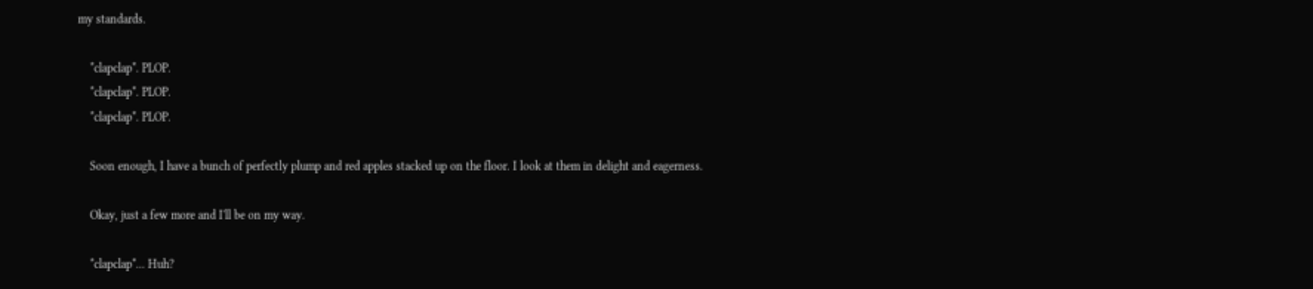my standards.

    *clapclap*. PLOP.
    *clapclap*. PLOP.
    *clapclap*. PLOP.

    Soon enough, I have a bunch of perfectly plump and red apples stacked up on the floor. I look at them in delight and eagerness.

    Okay, just a few more and I'll be on my way.

    *clapclap*... Huh?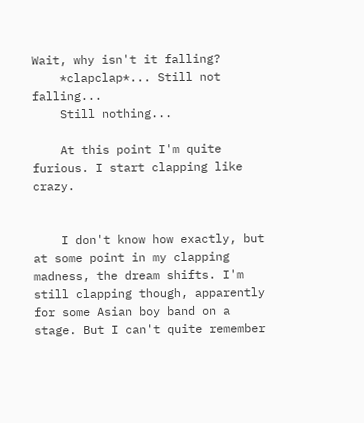Wait, why isn't it falling?
    *clapclap*... Still not falling...
    Still nothing...

    At this point I'm quite furious. I start clapping like crazy.


    I don't know how exactly, but at some point in my clapping madness, the dream shifts. I'm still clapping though, apparently for some Asian boy band on a stage. But I can't quite remember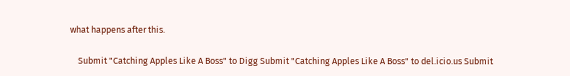what happens after this.

    Submit "Catching Apples Like A Boss" to Digg Submit "Catching Apples Like A Boss" to del.icio.us Submit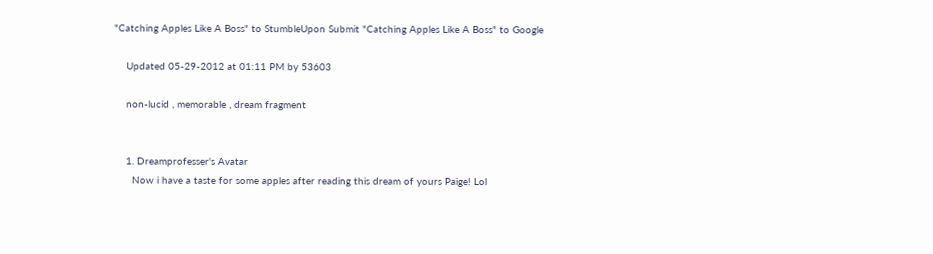"Catching Apples Like A Boss" to StumbleUpon Submit "Catching Apples Like A Boss" to Google

    Updated 05-29-2012 at 01:11 PM by 53603

    non-lucid , memorable , dream fragment


    1. Dreamprofesser's Avatar
      Now i have a taste for some apples after reading this dream of yours Paige! Lol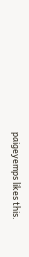paigeyemps likes this.